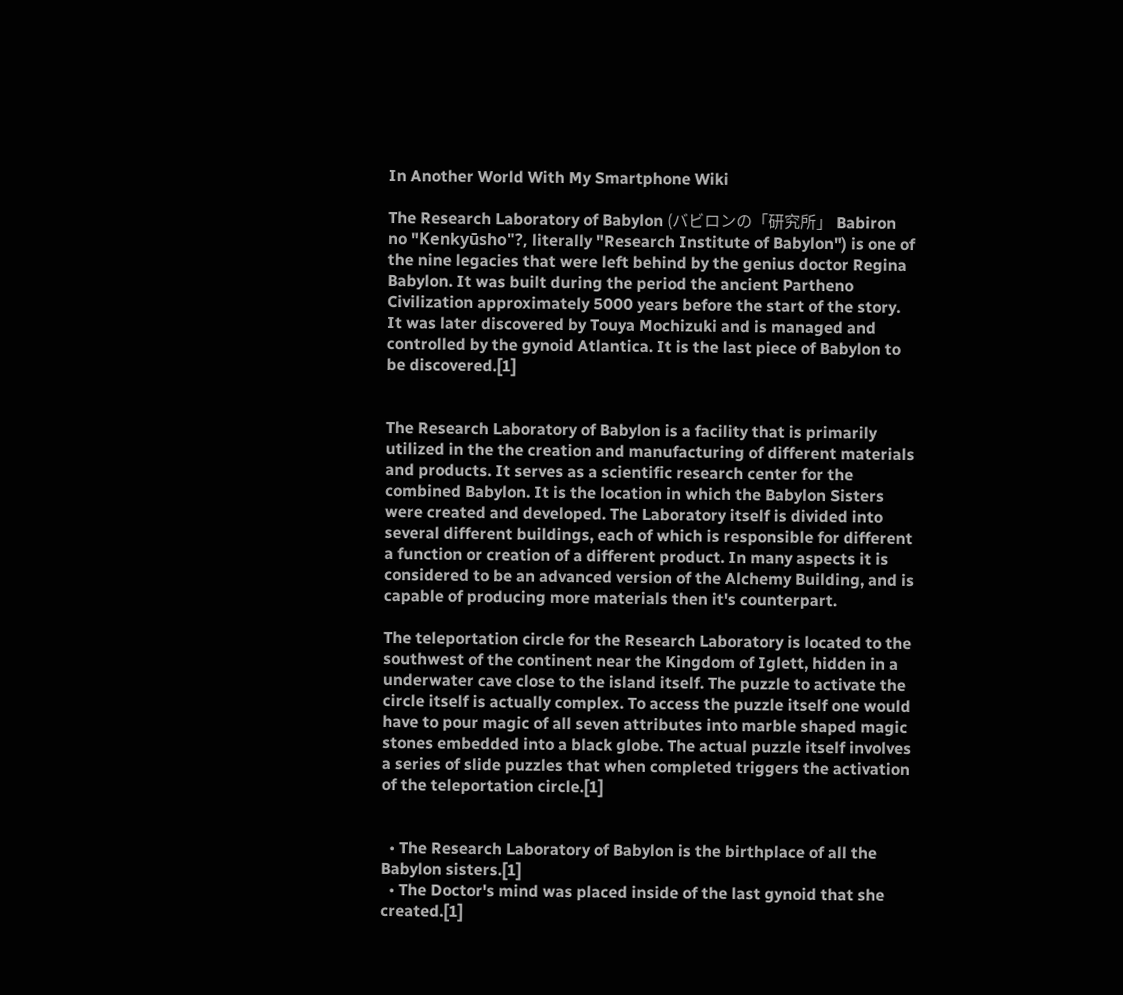In Another World With My Smartphone Wiki

The Research Laboratory of Babylon (バビロンの「研究所」 Babiron no "Kenkyūsho"?, literally "Research Institute of Babylon") is one of the nine legacies that were left behind by the genius doctor Regina Babylon. It was built during the period the ancient Partheno Civilization approximately 5000 years before the start of the story. It was later discovered by Touya Mochizuki and is managed and controlled by the gynoid Atlantica. It is the last piece of Babylon to be discovered.[1]


The Research Laboratory of Babylon is a facility that is primarily utilized in the the creation and manufacturing of different materials and products. It serves as a scientific research center for the combined Babylon. It is the location in which the Babylon Sisters were created and developed. The Laboratory itself is divided into several different buildings, each of which is responsible for different a function or creation of a different product. In many aspects it is considered to be an advanced version of the Alchemy Building, and is capable of producing more materials then it's counterpart.

The teleportation circle for the Research Laboratory is located to the southwest of the continent near the Kingdom of Iglett, hidden in a underwater cave close to the island itself. The puzzle to activate the circle itself is actually complex. To access the puzzle itself one would have to pour magic of all seven attributes into marble shaped magic stones embedded into a black globe. The actual puzzle itself involves a series of slide puzzles that when completed triggers the activation of the teleportation circle.[1]


  • The Research Laboratory of Babylon is the birthplace of all the Babylon sisters.[1]
  • The Doctor's mind was placed inside of the last gynoid that she created.[1]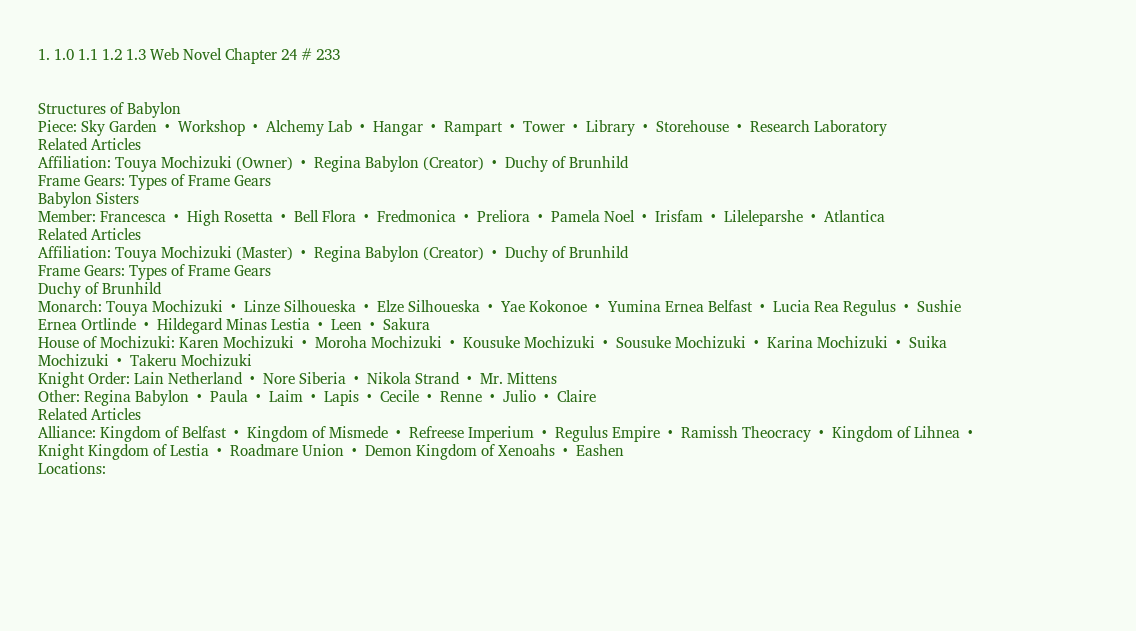1. 1.0 1.1 1.2 1.3 Web Novel Chapter 24 # 233


Structures of Babylon
Piece: Sky Garden  •  Workshop  •  Alchemy Lab  •  Hangar  •  Rampart  •  Tower  •  Library  •  Storehouse  •  Research Laboratory
Related Articles
Affiliation: Touya Mochizuki (Owner)  •  Regina Babylon (Creator)  •  Duchy of Brunhild
Frame Gears: Types of Frame Gears
Babylon Sisters
Member: Francesca  •  High Rosetta  •  Bell Flora  •  Fredmonica  •  Preliora  •  Pamela Noel  •  Irisfam  •  Lileleparshe  •  Atlantica
Related Articles
Affiliation: Touya Mochizuki (Master)  •  Regina Babylon (Creator)  •  Duchy of Brunhild
Frame Gears: Types of Frame Gears
Duchy of Brunhild
Monarch: Touya Mochizuki  •  Linze Silhoueska  •  Elze Silhoueska  •  Yae Kokonoe  •  Yumina Ernea Belfast  •  Lucia Rea Regulus  •  Sushie Ernea Ortlinde  •  Hildegard Minas Lestia  •  Leen  •  Sakura
House of Mochizuki: Karen Mochizuki  •  Moroha Mochizuki  •  Kousuke Mochizuki  •  Sousuke Mochizuki  •  Karina Mochizuki  •  Suika Mochizuki  •  Takeru Mochizuki
Knight Order: Lain Netherland  •  Nore Siberia  •  Nikola Strand  •  Mr. Mittens
Other: Regina Babylon  •  Paula  •  Laim  •  Lapis  •  Cecile  •  Renne  •  Julio  •  Claire
Related Articles
Alliance: Kingdom of Belfast  •  Kingdom of Mismede  •  Refreese Imperium  •  Regulus Empire  •  Ramissh Theocracy  •  Kingdom of Lihnea  •  Knight Kingdom of Lestia  •  Roadmare Union  •  Demon Kingdom of Xenoahs  •  Eashen
Locations: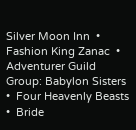Silver Moon Inn  •  Fashion King Zanac  •  Adventurer Guild
Group: Babylon Sisters  •  Four Heavenly Beasts  •  Bride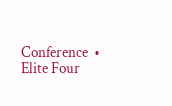Conference  •  Elite Four